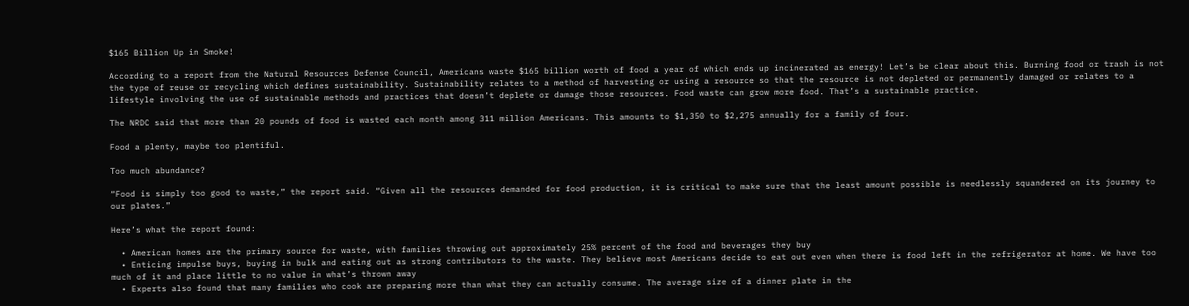$165 Billion Up in Smoke!

According to a report from the Natural Resources Defense Council, Americans waste $165 billion worth of food a year of which ends up incinerated as energy! Let’s be clear about this. Burning food or trash is not the type of reuse or recycling which defines sustainability. Sustainability relates to a method of harvesting or using a resource so that the resource is not depleted or permanently damaged or relates to a lifestyle involving the use of sustainable methods and practices that doesn’t deplete or damage those resources. Food waste can grow more food. That’s a sustainable practice.

The NRDC said that more than 20 pounds of food is wasted each month among 311 million Americans. This amounts to $1,350 to $2,275 annually for a family of four.

Food a plenty, maybe too plentiful.

Too much abundance?

“Food is simply too good to waste,” the report said. “Given all the resources demanded for food production, it is critical to make sure that the least amount possible is needlessly squandered on its journey to our plates.”

Here’s what the report found:

  • American homes are the primary source for waste, with families throwing out approximately 25% percent of the food and beverages they buy
  • Enticing impulse buys, buying in bulk and eating out as strong contributors to the waste. They believe most Americans decide to eat out even when there is food left in the refrigerator at home. We have too much of it and place little to no value in what’s thrown away
  • Experts also found that many families who cook are preparing more than what they can actually consume. The average size of a dinner plate in the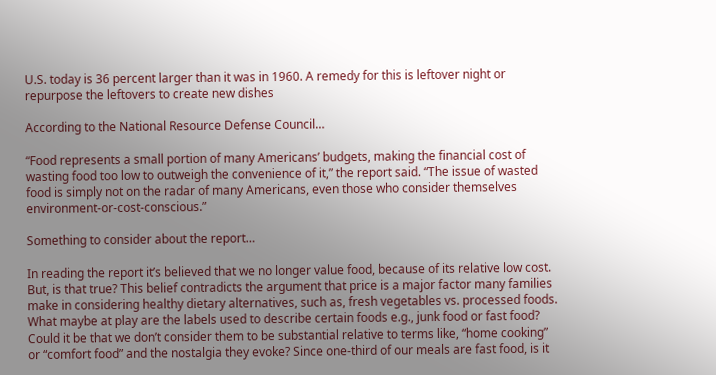U.S. today is 36 percent larger than it was in 1960. A remedy for this is leftover night or repurpose the leftovers to create new dishes

According to the National Resource Defense Council…

“Food represents a small portion of many Americans’ budgets, making the financial cost of wasting food too low to outweigh the convenience of it,” the report said. “The issue of wasted food is simply not on the radar of many Americans, even those who consider themselves environment-or-cost-conscious.”

Something to consider about the report…

In reading the report it’s believed that we no longer value food, because of its relative low cost. But, is that true? This belief contradicts the argument that price is a major factor many families make in considering healthy dietary alternatives, such as, fresh vegetables vs. processed foods. What maybe at play are the labels used to describe certain foods e.g., junk food or fast food? Could it be that we don’t consider them to be substantial relative to terms like, “home cooking” or “comfort food” and the nostalgia they evoke? Since one-third of our meals are fast food, is it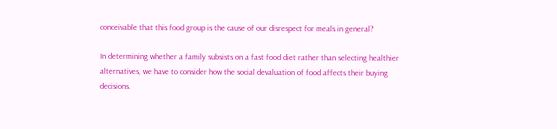conceivable that this food group is the cause of our disrespect for meals in general?

In determining whether a family subsists on a fast food diet rather than selecting healthier alternatives, we have to consider how the social devaluation of food affects their buying decisions.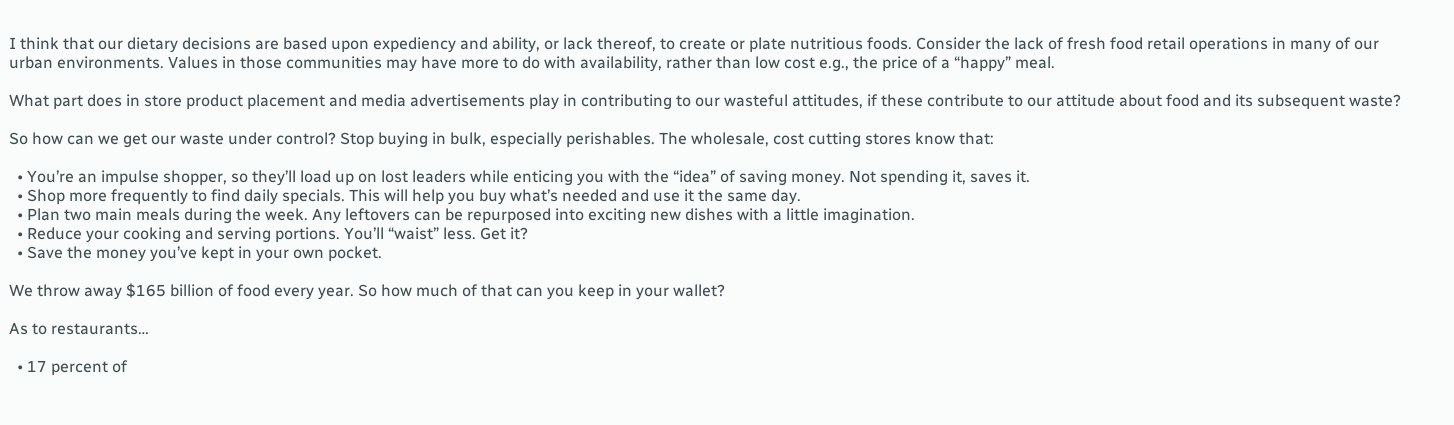I think that our dietary decisions are based upon expediency and ability, or lack thereof, to create or plate nutritious foods. Consider the lack of fresh food retail operations in many of our urban environments. Values in those communities may have more to do with availability, rather than low cost e.g., the price of a “happy” meal.

What part does in store product placement and media advertisements play in contributing to our wasteful attitudes, if these contribute to our attitude about food and its subsequent waste?

So how can we get our waste under control? Stop buying in bulk, especially perishables. The wholesale, cost cutting stores know that:

  • You’re an impulse shopper, so they’ll load up on lost leaders while enticing you with the “idea” of saving money. Not spending it, saves it.
  • Shop more frequently to find daily specials. This will help you buy what’s needed and use it the same day.
  • Plan two main meals during the week. Any leftovers can be repurposed into exciting new dishes with a little imagination.
  • Reduce your cooking and serving portions. You’ll “waist” less. Get it?
  • Save the money you’ve kept in your own pocket.

We throw away $165 billion of food every year. So how much of that can you keep in your wallet?

As to restaurants…

  • 17 percent of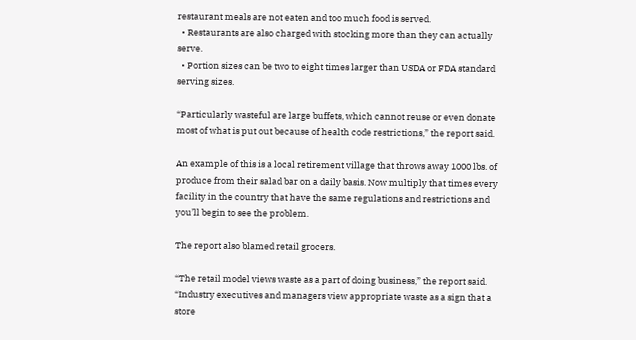restaurant meals are not eaten and too much food is served.
  • Restaurants are also charged with stocking more than they can actually serve.
  • Portion sizes can be two to eight times larger than USDA or FDA standard serving sizes.

“Particularly wasteful are large buffets, which cannot reuse or even donate most of what is put out because of health code restrictions,” the report said.

An example of this is a local retirement village that throws away 1000 lbs. of produce from their salad bar on a daily basis. Now multiply that times every facility in the country that have the same regulations and restrictions and you’ll begin to see the problem.

The report also blamed retail grocers.

“The retail model views waste as a part of doing business,” the report said. “Industry executives and managers view appropriate waste as a sign that a store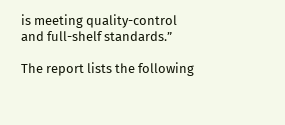is meeting quality-control and full-shelf standards.”

The report lists the following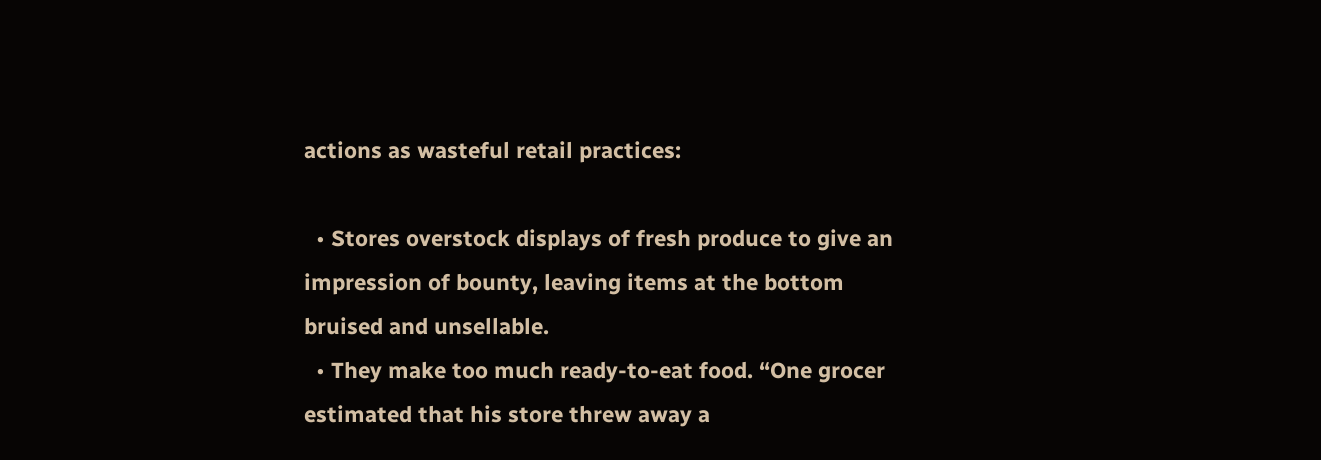actions as wasteful retail practices:

  • Stores overstock displays of fresh produce to give an impression of bounty, leaving items at the bottom bruised and unsellable.
  • They make too much ready-to-eat food. “One grocer estimated that his store threw away a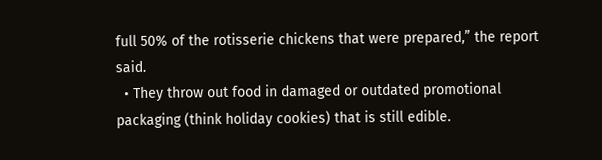full 50% of the rotisserie chickens that were prepared,” the report said.
  • They throw out food in damaged or outdated promotional packaging (think holiday cookies) that is still edible.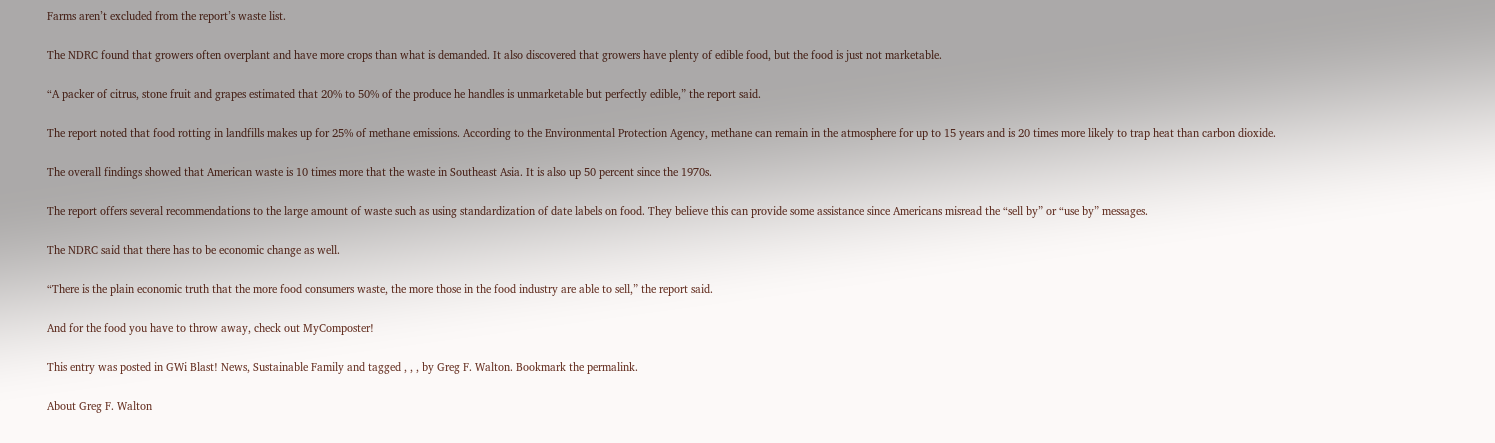Farms aren’t excluded from the report’s waste list.

The NDRC found that growers often overplant and have more crops than what is demanded. It also discovered that growers have plenty of edible food, but the food is just not marketable.

“A packer of citrus, stone fruit and grapes estimated that 20% to 50% of the produce he handles is unmarketable but perfectly edible,” the report said.

The report noted that food rotting in landfills makes up for 25% of methane emissions. According to the Environmental Protection Agency, methane can remain in the atmosphere for up to 15 years and is 20 times more likely to trap heat than carbon dioxide.

The overall findings showed that American waste is 10 times more that the waste in Southeast Asia. It is also up 50 percent since the 1970s.

The report offers several recommendations to the large amount of waste such as using standardization of date labels on food. They believe this can provide some assistance since Americans misread the “sell by” or “use by” messages.

The NDRC said that there has to be economic change as well.

“There is the plain economic truth that the more food consumers waste, the more those in the food industry are able to sell,” the report said.

And for the food you have to throw away, check out MyComposter!

This entry was posted in GWi Blast! News, Sustainable Family and tagged , , , by Greg F. Walton. Bookmark the permalink.

About Greg F. Walton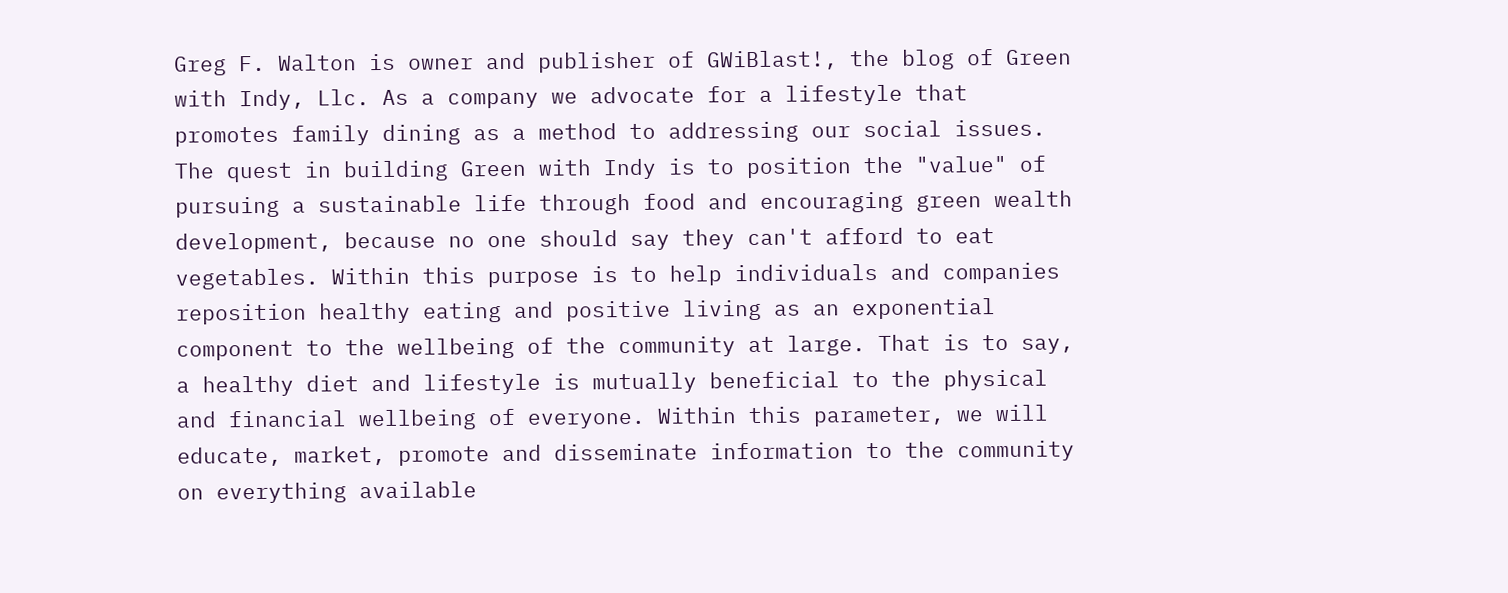Greg F. Walton is owner and publisher of GWiBlast!, the blog of Green with Indy, Llc. As a company we advocate for a lifestyle that promotes family dining as a method to addressing our social issues. The quest in building Green with Indy is to position the "value" of pursuing a sustainable life through food and encouraging green wealth development, because no one should say they can't afford to eat vegetables. Within this purpose is to help individuals and companies reposition healthy eating and positive living as an exponential component to the wellbeing of the community at large. That is to say, a healthy diet and lifestyle is mutually beneficial to the physical and financial wellbeing of everyone. Within this parameter, we will educate, market, promote and disseminate information to the community on everything available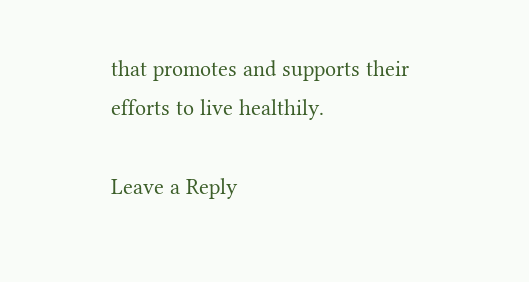that promotes and supports their efforts to live healthily.

Leave a Reply